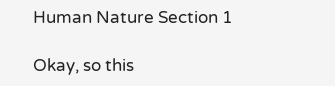Human Nature Section 1

Okay, so this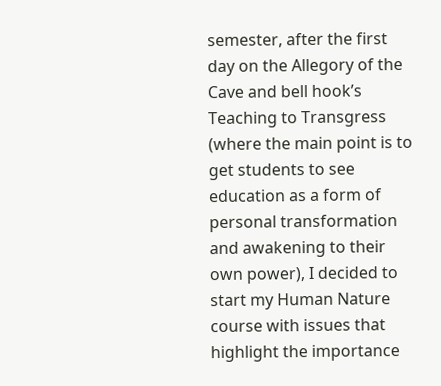semester, after the first day on the Allegory of the Cave and bell hook’s Teaching to Transgress (where the main point is to get students to see education as a form of personal transformation and awakening to their own power), I decided to start my Human Nature course with issues that highlight the importance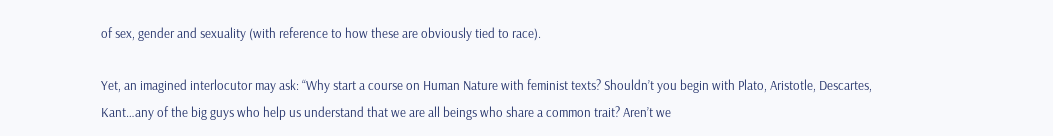of sex, gender and sexuality (with reference to how these are obviously tied to race).

Yet, an imagined interlocutor may ask: “Why start a course on Human Nature with feminist texts? Shouldn’t you begin with Plato, Aristotle, Descartes, Kant…any of the big guys who help us understand that we are all beings who share a common trait? Aren’t we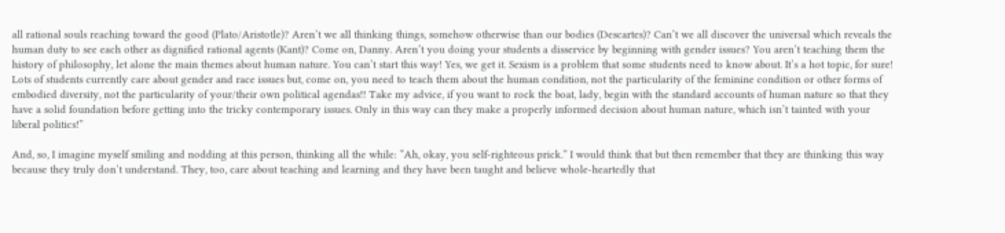all rational souls reaching toward the good (Plato/Aristotle)? Aren’t we all thinking things, somehow otherwise than our bodies (Descartes)? Can’t we all discover the universal which reveals the human duty to see each other as dignified rational agents (Kant)? Come on, Danny. Aren’t you doing your students a disservice by beginning with gender issues? You aren’t teaching them the history of philosophy, let alone the main themes about human nature. You can’t start this way! Yes, we get it. Sexism is a problem that some students need to know about. It’s a hot topic, for sure! Lots of students currently care about gender and race issues but, come on, you need to teach them about the human condition, not the particularity of the feminine condition or other forms of embodied diversity, not the particularity of your/their own political agendas!! Take my advice, if you want to rock the boat, lady, begin with the standard accounts of human nature so that they have a solid foundation before getting into the tricky contemporary issues. Only in this way can they make a properly informed decision about human nature, which isn’t tainted with your liberal politics!”

And, so, I imagine myself smiling and nodding at this person, thinking all the while: “Ah, okay, you self-righteous prick.” I would think that but then remember that they are thinking this way because they truly don’t understand. They, too, care about teaching and learning and they have been taught and believe whole-heartedly that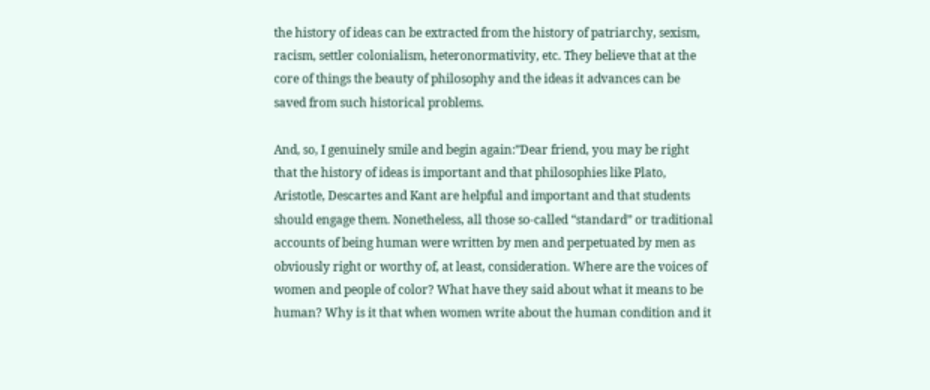the history of ideas can be extracted from the history of patriarchy, sexism, racism, settler colonialism, heteronormativity, etc. They believe that at the core of things the beauty of philosophy and the ideas it advances can be saved from such historical problems.

And, so, I genuinely smile and begin again:”Dear friend, you may be right that the history of ideas is important and that philosophies like Plato, Aristotle, Descartes and Kant are helpful and important and that students should engage them. Nonetheless, all those so-called “standard” or traditional accounts of being human were written by men and perpetuated by men as obviously right or worthy of, at least, consideration. Where are the voices of women and people of color? What have they said about what it means to be human? Why is it that when women write about the human condition and it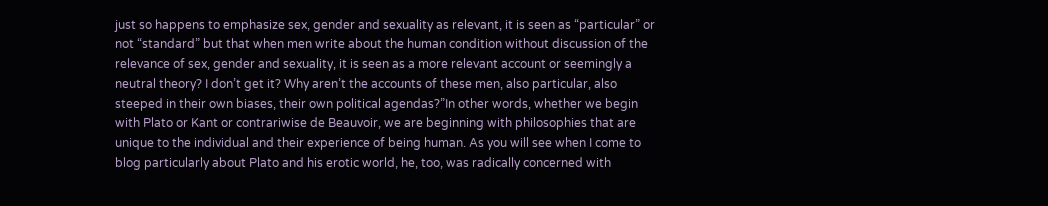just so happens to emphasize sex, gender and sexuality as relevant, it is seen as “particular” or not “standard” but that when men write about the human condition without discussion of the relevance of sex, gender and sexuality, it is seen as a more relevant account or seemingly a neutral theory? I don’t get it? Why aren’t the accounts of these men, also particular, also steeped in their own biases, their own political agendas?”In other words, whether we begin with Plato or Kant or contrariwise de Beauvoir, we are beginning with philosophies that are unique to the individual and their experience of being human. As you will see when I come to blog particularly about Plato and his erotic world, he, too, was radically concerned with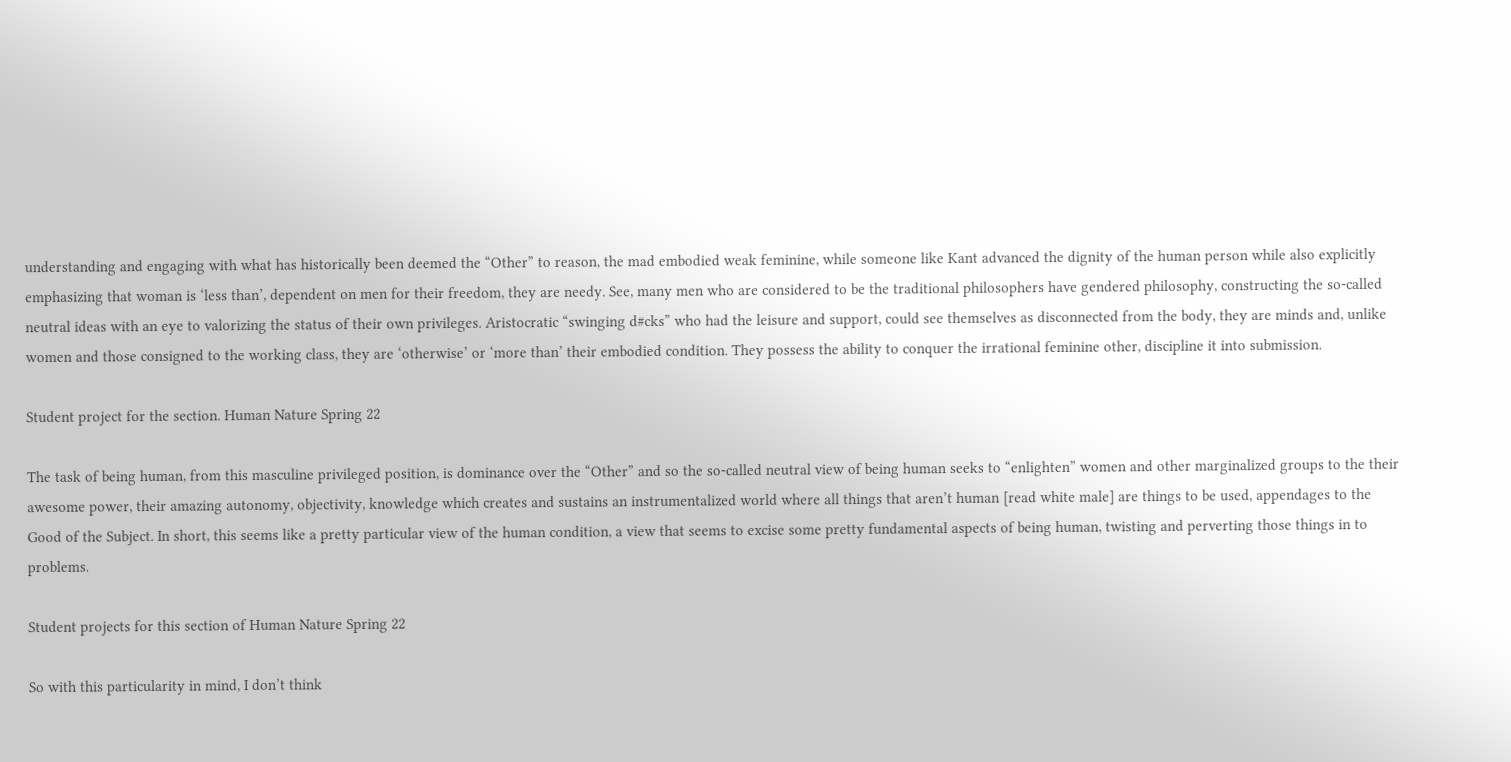understanding and engaging with what has historically been deemed the “Other” to reason, the mad embodied weak feminine, while someone like Kant advanced the dignity of the human person while also explicitly emphasizing that woman is ‘less than’, dependent on men for their freedom, they are needy. See, many men who are considered to be the traditional philosophers have gendered philosophy, constructing the so-called neutral ideas with an eye to valorizing the status of their own privileges. Aristocratic “swinging d#cks” who had the leisure and support, could see themselves as disconnected from the body, they are minds and, unlike women and those consigned to the working class, they are ‘otherwise’ or ‘more than’ their embodied condition. They possess the ability to conquer the irrational feminine other, discipline it into submission.

Student project for the section. Human Nature Spring 22

The task of being human, from this masculine privileged position, is dominance over the “Other” and so the so-called neutral view of being human seeks to “enlighten” women and other marginalized groups to the their awesome power, their amazing autonomy, objectivity, knowledge which creates and sustains an instrumentalized world where all things that aren’t human [read white male] are things to be used, appendages to the Good of the Subject. In short, this seems like a pretty particular view of the human condition, a view that seems to excise some pretty fundamental aspects of being human, twisting and perverting those things in to problems.

Student projects for this section of Human Nature Spring 22

So with this particularity in mind, I don’t think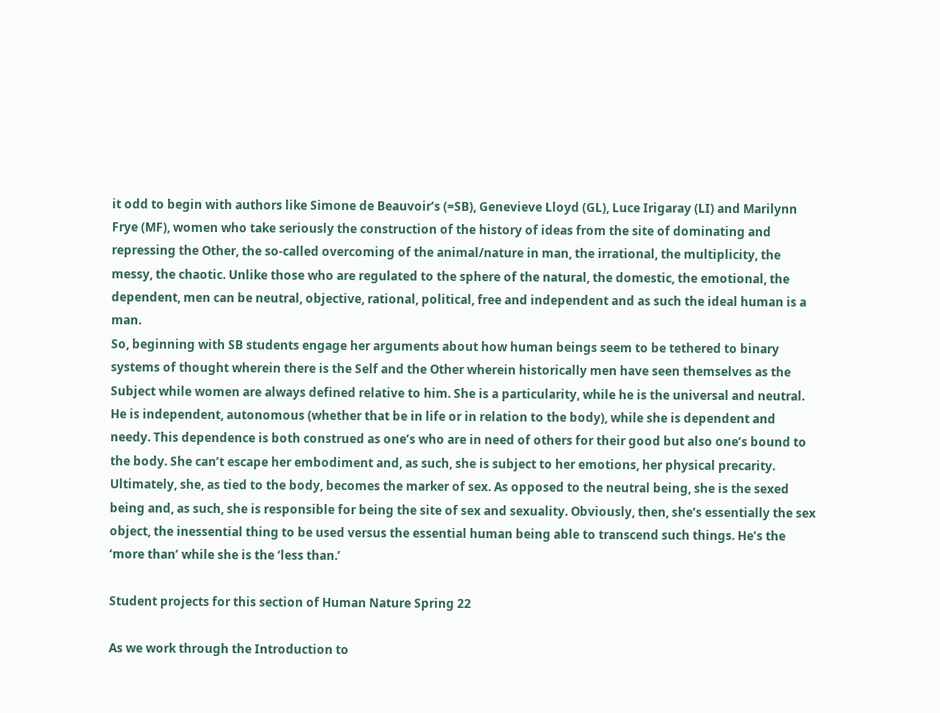it odd to begin with authors like Simone de Beauvoir’s (=SB), Genevieve Lloyd (GL), Luce Irigaray (LI) and Marilynn Frye (MF), women who take seriously the construction of the history of ideas from the site of dominating and repressing the Other, the so-called overcoming of the animal/nature in man, the irrational, the multiplicity, the messy, the chaotic. Unlike those who are regulated to the sphere of the natural, the domestic, the emotional, the dependent, men can be neutral, objective, rational, political, free and independent and as such the ideal human is a man.
So, beginning with SB students engage her arguments about how human beings seem to be tethered to binary systems of thought wherein there is the Self and the Other wherein historically men have seen themselves as the Subject while women are always defined relative to him. She is a particularity, while he is the universal and neutral. He is independent, autonomous (whether that be in life or in relation to the body), while she is dependent and needy. This dependence is both construed as one’s who are in need of others for their good but also one’s bound to the body. She can’t escape her embodiment and, as such, she is subject to her emotions, her physical precarity. Ultimately, she, as tied to the body, becomes the marker of sex. As opposed to the neutral being, she is the sexed being and, as such, she is responsible for being the site of sex and sexuality. Obviously, then, she’s essentially the sex object, the inessential thing to be used versus the essential human being able to transcend such things. He’s the ‘more than’ while she is the ‘less than.’

Student projects for this section of Human Nature Spring 22

As we work through the Introduction to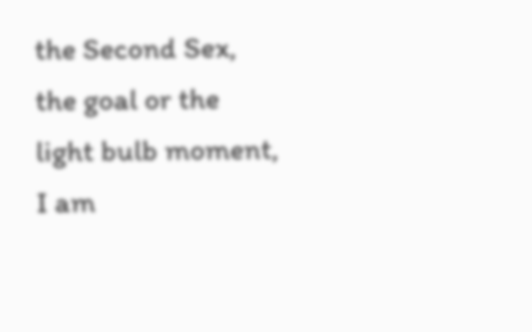the Second Sex, the goal or the light bulb moment, I am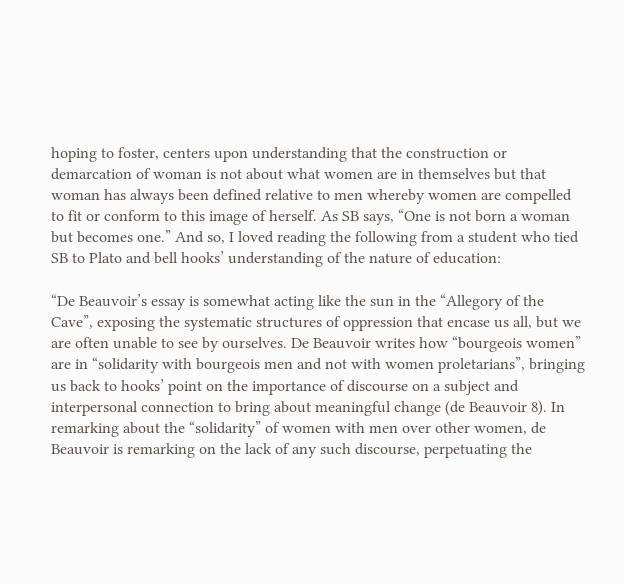hoping to foster, centers upon understanding that the construction or demarcation of woman is not about what women are in themselves but that woman has always been defined relative to men whereby women are compelled to fit or conform to this image of herself. As SB says, “One is not born a woman but becomes one.” And so, I loved reading the following from a student who tied SB to Plato and bell hooks’ understanding of the nature of education:

“De Beauvoir’s essay is somewhat acting like the sun in the “Allegory of the Cave”, exposing the systematic structures of oppression that encase us all, but we are often unable to see by ourselves. De Beauvoir writes how “bourgeois women” are in “solidarity with bourgeois men and not with women proletarians”, bringing us back to hooks’ point on the importance of discourse on a subject and interpersonal connection to bring about meaningful change (de Beauvoir 8). In remarking about the “solidarity” of women with men over other women, de Beauvoir is remarking on the lack of any such discourse, perpetuating the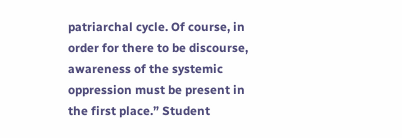patriarchal cycle. Of course, in order for there to be discourse, awareness of the systemic oppression must be present in the first place.” Student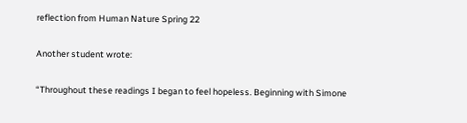reflection from Human Nature Spring 22

Another student wrote:

“Throughout these readings I began to feel hopeless. Beginning with Simone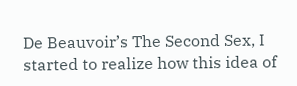De Beauvoir’s The Second Sex, I started to realize how this idea of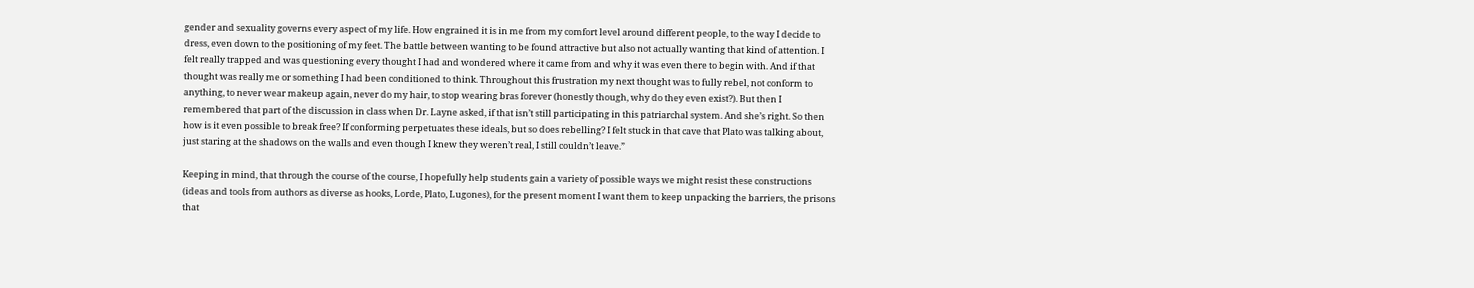gender and sexuality governs every aspect of my life. How engrained it is in me from my comfort level around different people, to the way I decide to dress, even down to the positioning of my feet. The battle between wanting to be found attractive but also not actually wanting that kind of attention. I felt really trapped and was questioning every thought I had and wondered where it came from and why it was even there to begin with. And if that thought was really me or something I had been conditioned to think. Throughout this frustration my next thought was to fully rebel, not conform to anything, to never wear makeup again, never do my hair, to stop wearing bras forever (honestly though, why do they even exist?). But then I remembered that part of the discussion in class when Dr. Layne asked, if that isn’t still participating in this patriarchal system. And she’s right. So then how is it even possible to break free? If conforming perpetuates these ideals, but so does rebelling? I felt stuck in that cave that Plato was talking about, just staring at the shadows on the walls and even though I knew they weren’t real, I still couldn’t leave.”

Keeping in mind, that through the course of the course, I hopefully help students gain a variety of possible ways we might resist these constructions (ideas and tools from authors as diverse as hooks, Lorde, Plato, Lugones), for the present moment I want them to keep unpacking the barriers, the prisons that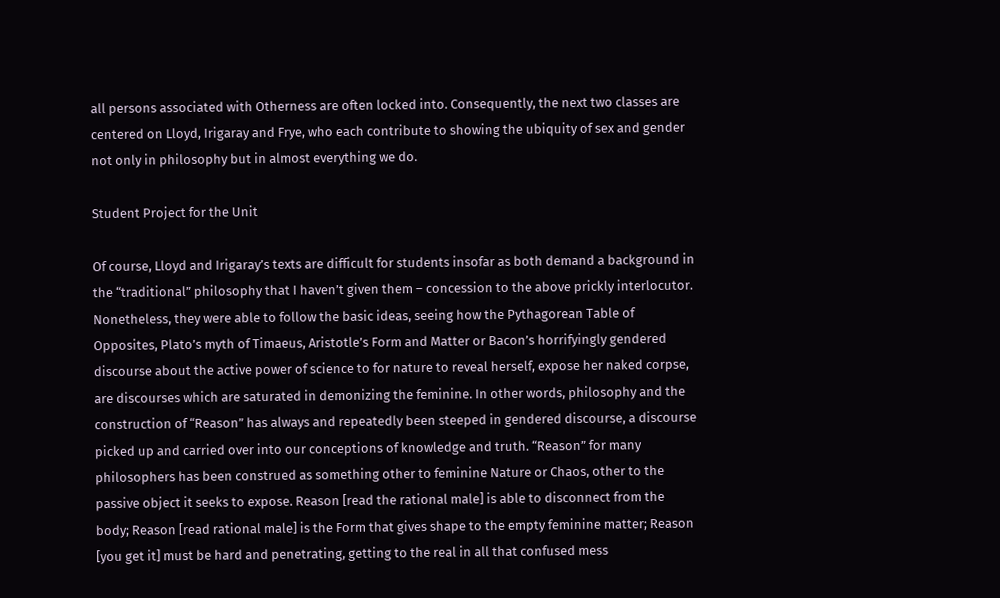all persons associated with Otherness are often locked into. Consequently, the next two classes are centered on Lloyd, Irigaray and Frye, who each contribute to showing the ubiquity of sex and gender not only in philosophy but in almost everything we do.

Student Project for the Unit

Of course, Lloyd and Irigaray’s texts are difficult for students insofar as both demand a background in the “traditional” philosophy that I haven’t given them – concession to the above prickly interlocutor. Nonetheless, they were able to follow the basic ideas, seeing how the Pythagorean Table of Opposites, Plato’s myth of Timaeus, Aristotle’s Form and Matter or Bacon’s horrifyingly gendered discourse about the active power of science to for nature to reveal herself, expose her naked corpse, are discourses which are saturated in demonizing the feminine. In other words, philosophy and the construction of “Reason” has always and repeatedly been steeped in gendered discourse, a discourse picked up and carried over into our conceptions of knowledge and truth. “Reason” for many philosophers has been construed as something other to feminine Nature or Chaos, other to the passive object it seeks to expose. Reason [read the rational male] is able to disconnect from the body; Reason [read rational male] is the Form that gives shape to the empty feminine matter; Reason [you get it] must be hard and penetrating, getting to the real in all that confused mess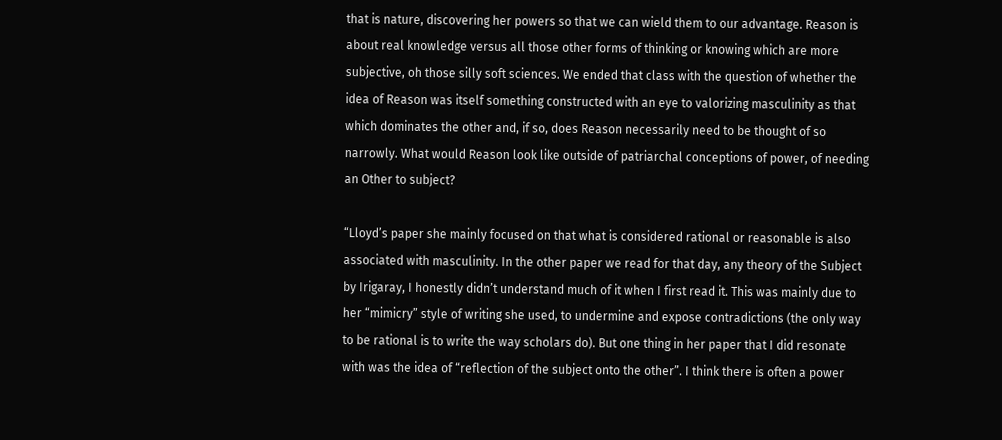that is nature, discovering her powers so that we can wield them to our advantage. Reason is about real knowledge versus all those other forms of thinking or knowing which are more subjective, oh those silly soft sciences. We ended that class with the question of whether the idea of Reason was itself something constructed with an eye to valorizing masculinity as that which dominates the other and, if so, does Reason necessarily need to be thought of so narrowly. What would Reason look like outside of patriarchal conceptions of power, of needing an Other to subject?

“Lloyd’s paper she mainly focused on that what is considered rational or reasonable is also associated with masculinity. In the other paper we read for that day, any theory of the Subject by Irigaray, I honestly didn’t understand much of it when I first read it. This was mainly due to her “mimicry” style of writing she used, to undermine and expose contradictions (the only way to be rational is to write the way scholars do). But one thing in her paper that I did resonate with was the idea of “reflection of the subject onto the other”. I think there is often a power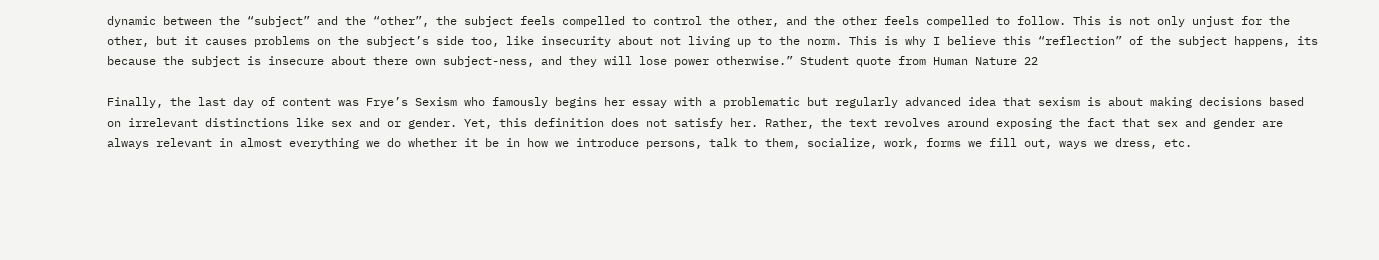dynamic between the “subject” and the “other”, the subject feels compelled to control the other, and the other feels compelled to follow. This is not only unjust for the other, but it causes problems on the subject’s side too, like insecurity about not living up to the norm. This is why I believe this “reflection” of the subject happens, its because the subject is insecure about there own subject-ness, and they will lose power otherwise.” Student quote from Human Nature 22

Finally, the last day of content was Frye’s Sexism who famously begins her essay with a problematic but regularly advanced idea that sexism is about making decisions based on irrelevant distinctions like sex and or gender. Yet, this definition does not satisfy her. Rather, the text revolves around exposing the fact that sex and gender are always relevant in almost everything we do whether it be in how we introduce persons, talk to them, socialize, work, forms we fill out, ways we dress, etc.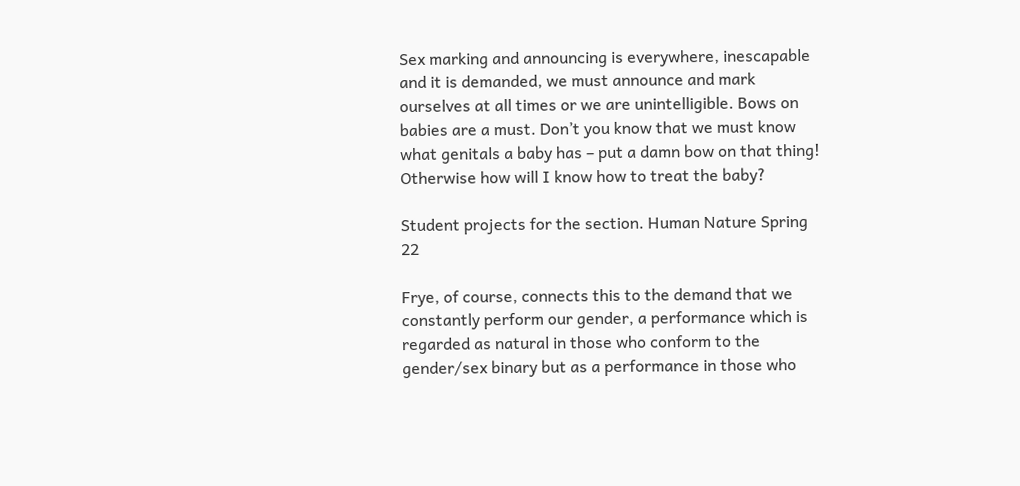Sex marking and announcing is everywhere, inescapable and it is demanded, we must announce and mark ourselves at all times or we are unintelligible. Bows on babies are a must. Don’t you know that we must know what genitals a baby has – put a damn bow on that thing! Otherwise how will I know how to treat the baby?

Student projects for the section. Human Nature Spring 22

Frye, of course, connects this to the demand that we constantly perform our gender, a performance which is regarded as natural in those who conform to the gender/sex binary but as a performance in those who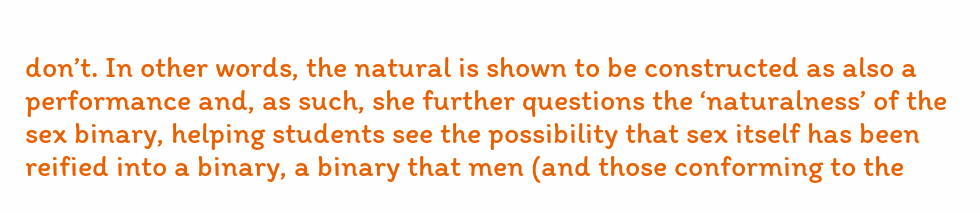don’t. In other words, the natural is shown to be constructed as also a performance and, as such, she further questions the ‘naturalness’ of the sex binary, helping students see the possibility that sex itself has been reified into a binary, a binary that men (and those conforming to the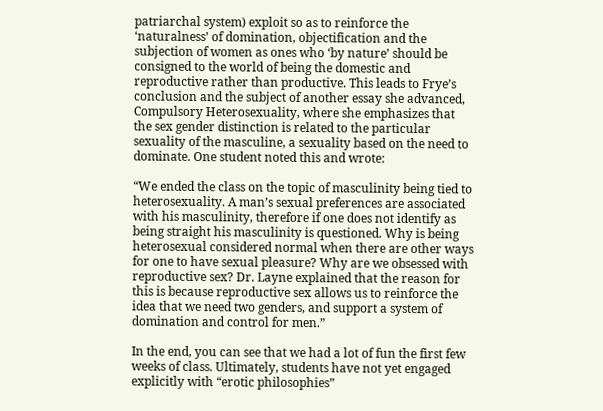patriarchal system) exploit so as to reinforce the ‘naturalness’ of domination, objectification and the subjection of women as ones who ‘by nature’ should be consigned to the world of being the domestic and reproductive rather than productive. This leads to Frye’s conclusion and the subject of another essay she advanced, Compulsory Heterosexuality, where she emphasizes that the sex gender distinction is related to the particular sexuality of the masculine, a sexuality based on the need to dominate. One student noted this and wrote:

“We ended the class on the topic of masculinity being tied to heterosexuality. A man’s sexual preferences are associated with his masculinity, therefore if one does not identify as being straight his masculinity is questioned. Why is being heterosexual considered normal when there are other ways for one to have sexual pleasure? Why are we obsessed with reproductive sex? Dr. Layne explained that the reason for this is because reproductive sex allows us to reinforce the idea that we need two genders, and support a system of domination and control for men.”

In the end, you can see that we had a lot of fun the first few weeks of class. Ultimately, students have not yet engaged explicitly with “erotic philosophies”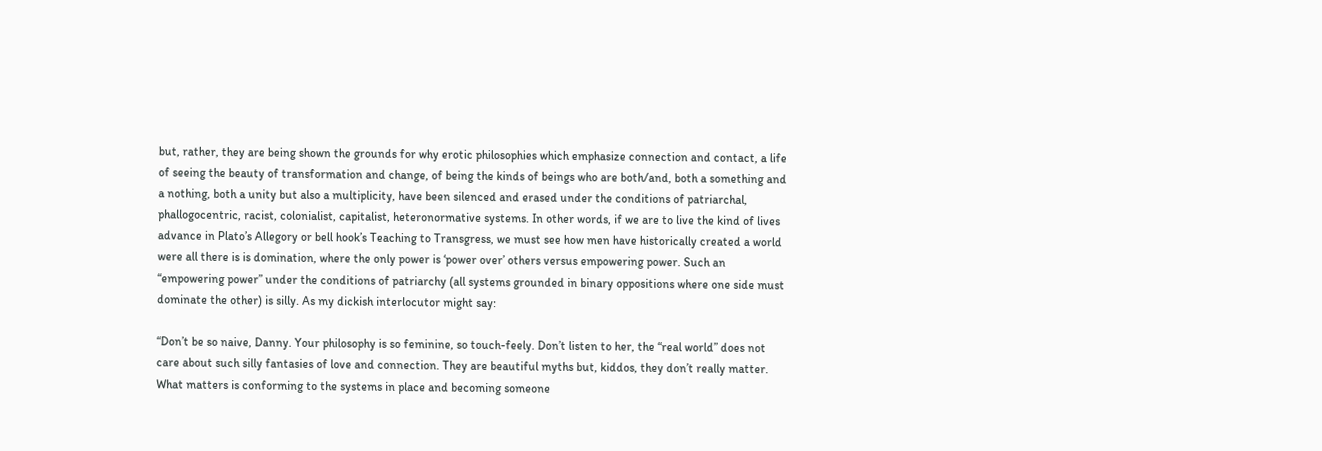but, rather, they are being shown the grounds for why erotic philosophies which emphasize connection and contact, a life of seeing the beauty of transformation and change, of being the kinds of beings who are both/and, both a something and a nothing, both a unity but also a multiplicity, have been silenced and erased under the conditions of patriarchal, phallogocentric, racist, colonialist, capitalist, heteronormative systems. In other words, if we are to live the kind of lives advance in Plato’s Allegory or bell hook’s Teaching to Transgress, we must see how men have historically created a world were all there is is domination, where the only power is ‘power over’ others versus empowering power. Such an “empowering power” under the conditions of patriarchy (all systems grounded in binary oppositions where one side must dominate the other) is silly. As my dickish interlocutor might say:

“Don’t be so naive, Danny. Your philosophy is so feminine, so touch-feely. Don’t listen to her, the “real world” does not care about such silly fantasies of love and connection. They are beautiful myths but, kiddos, they don’t really matter. What matters is conforming to the systems in place and becoming someone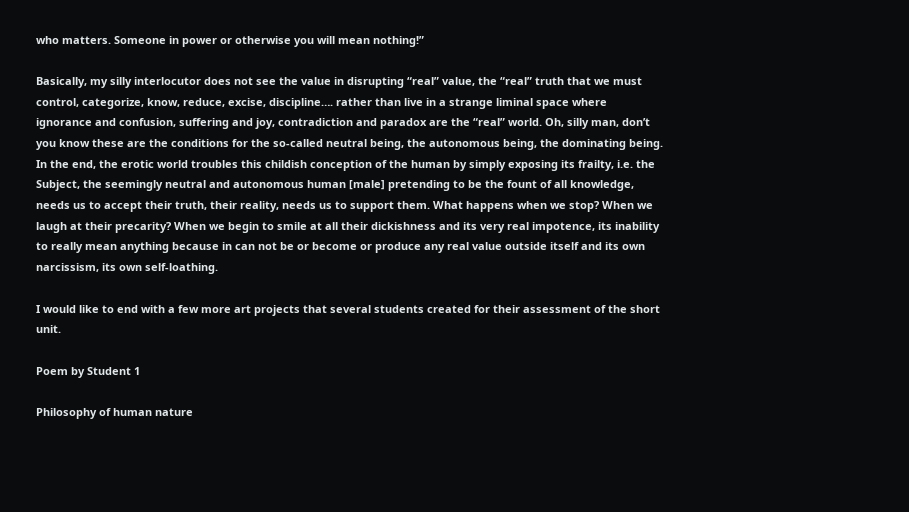who matters. Someone in power or otherwise you will mean nothing!”

Basically, my silly interlocutor does not see the value in disrupting “real” value, the “real” truth that we must control, categorize, know, reduce, excise, discipline…. rather than live in a strange liminal space where ignorance and confusion, suffering and joy, contradiction and paradox are the “real” world. Oh, silly man, don’t you know these are the conditions for the so-called neutral being, the autonomous being, the dominating being. In the end, the erotic world troubles this childish conception of the human by simply exposing its frailty, i.e. the Subject, the seemingly neutral and autonomous human [male] pretending to be the fount of all knowledge, needs us to accept their truth, their reality, needs us to support them. What happens when we stop? When we laugh at their precarity? When we begin to smile at all their dickishness and its very real impotence, its inability to really mean anything because in can not be or become or produce any real value outside itself and its own narcissism, its own self-loathing.

I would like to end with a few more art projects that several students created for their assessment of the short unit.

Poem by Student 1

Philosophy of human nature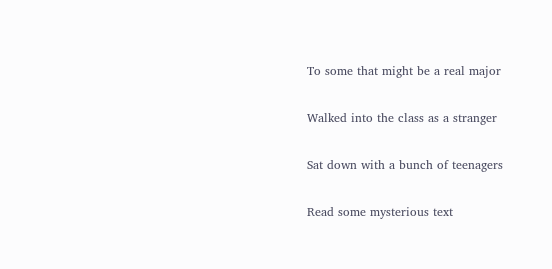To some that might be a real major

Walked into the class as a stranger

Sat down with a bunch of teenagers

Read some mysterious text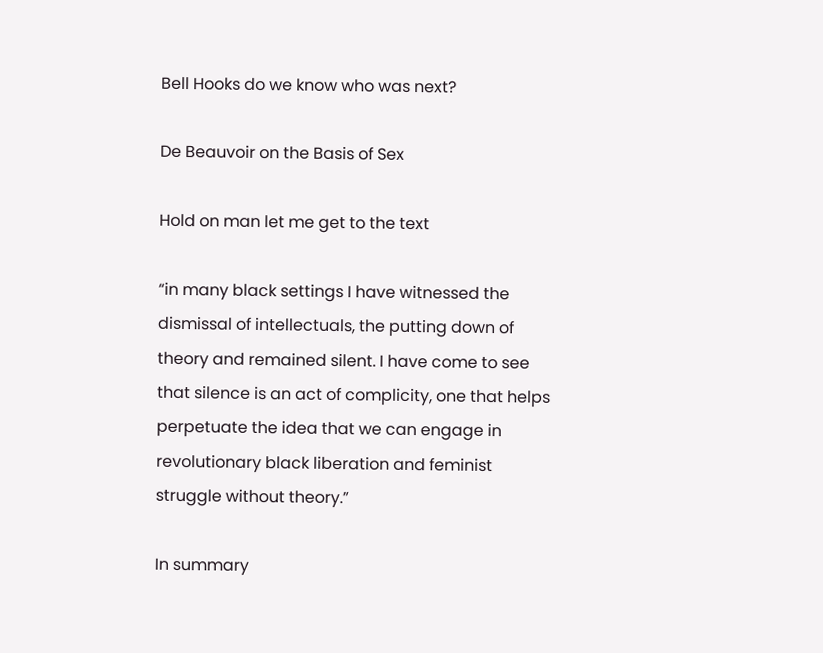Bell Hooks do we know who was next?

De Beauvoir on the Basis of Sex

Hold on man let me get to the text

“in many black settings I have witnessed the dismissal of intellectuals, the putting down of theory and remained silent. I have come to see that silence is an act of complicity, one that helps perpetuate the idea that we can engage in revolutionary black liberation and feminist struggle without theory.”

In summary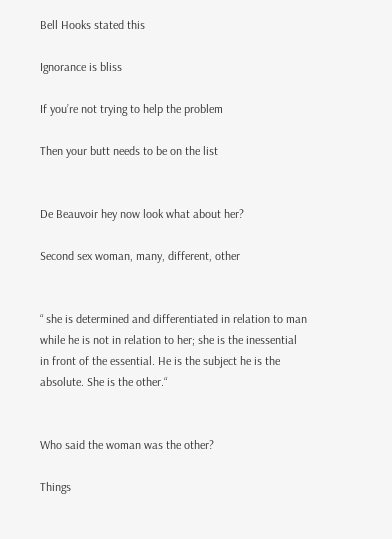Bell Hooks stated this

Ignorance is bliss

If you’re not trying to help the problem

Then your butt needs to be on the list


De Beauvoir hey now look what about her?

Second sex woman, many, different, other


“ she is determined and differentiated in relation to man while he is not in relation to her; she is the inessential in front of the essential. He is the subject he is the absolute. She is the other.“


Who said the woman was the other?

Things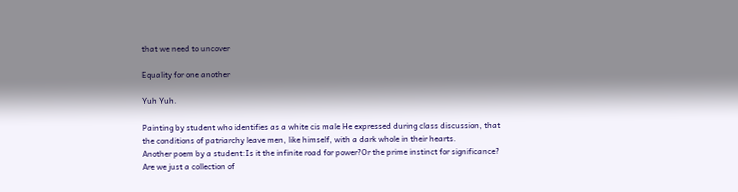that we need to uncover

Equality for one another

Yuh Yuh.

Painting by student who identifies as a white cis male He expressed during class discussion, that the conditions of patriarchy leave men, like himself, with a dark whole in their hearts.
Another poem by a student:Is it the infinite road for power?Or the prime instinct for significance? Are we just a collection of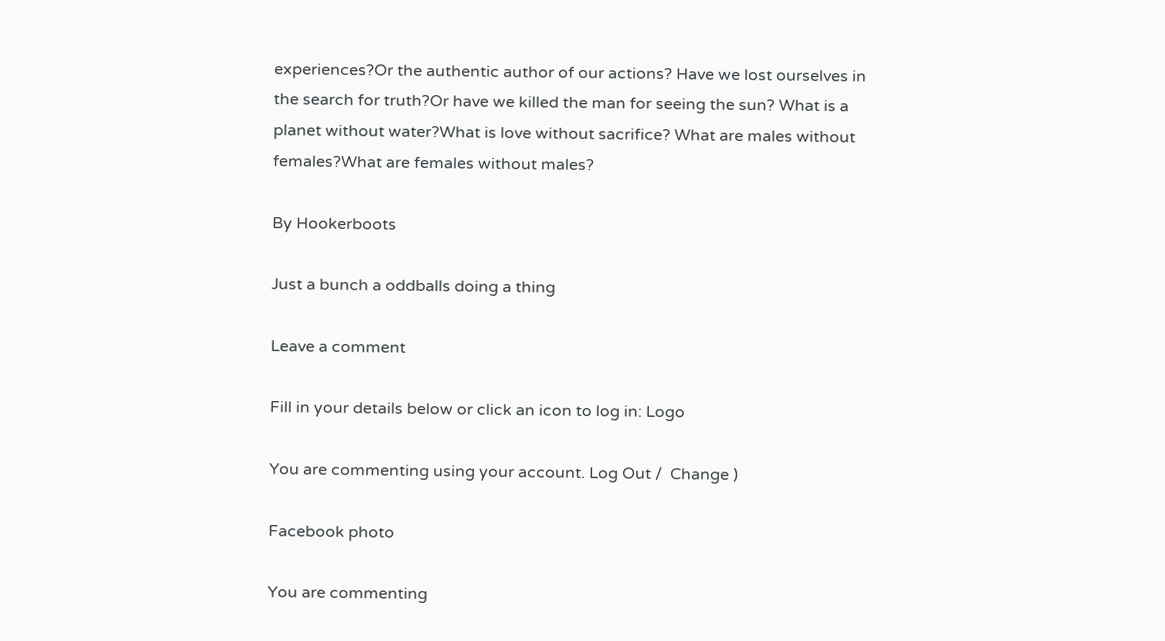experiences?Or the authentic author of our actions? Have we lost ourselves in the search for truth?Or have we killed the man for seeing the sun? What is a planet without water?What is love without sacrifice? What are males without females?What are females without males?

By Hookerboots

Just a bunch a oddballs doing a thing

Leave a comment

Fill in your details below or click an icon to log in: Logo

You are commenting using your account. Log Out /  Change )

Facebook photo

You are commenting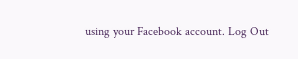using your Facebook account. Log Out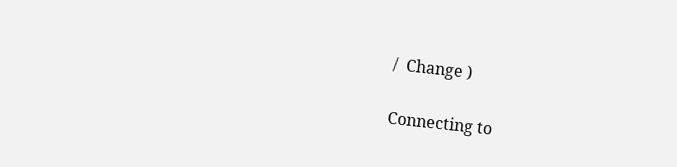/  Change )

Connecting to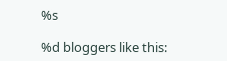%s

%d bloggers like this: